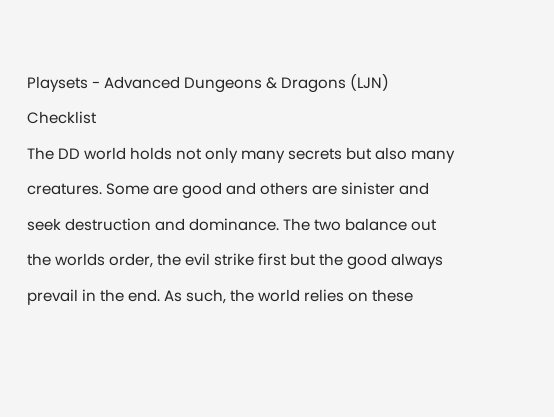Playsets - Advanced Dungeons & Dragons (LJN) Checklist
The DD world holds not only many secrets but also many creatures. Some are good and others are sinister and seek destruction and dominance. The two balance out the worlds order, the evil strike first but the good always prevail in the end. As such, the world relies on these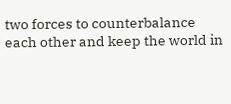two forces to counterbalance each other and keep the world in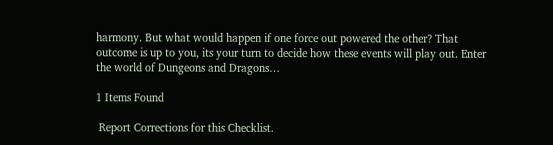harmony. But what would happen if one force out powered the other? That outcome is up to you, its your turn to decide how these events will play out. Enter the world of Dungeons and Dragons…

1 Items Found

 Report Corrections for this Checklist.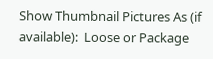Show Thumbnail Pictures As (if available):  Loose or Package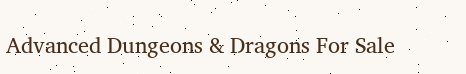Advanced Dungeons & Dragons For Sale